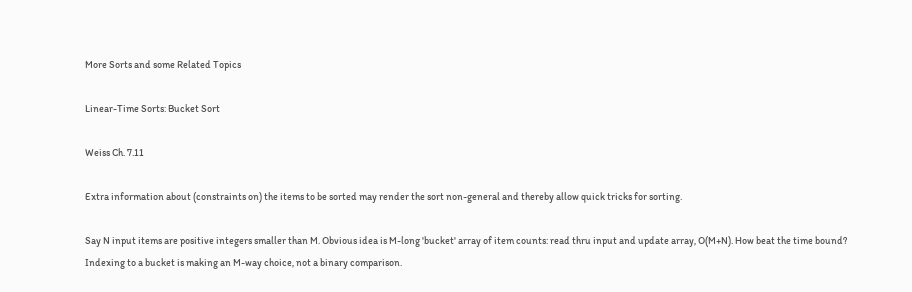More Sorts and some Related Topics

Linear-Time Sorts: Bucket Sort

Weiss Ch. 7.11

Extra information about (constraints on) the items to be sorted may render the sort non-general and thereby allow quick tricks for sorting.

Say N input items are positive integers smaller than M. Obvious idea is M-long 'bucket' array of item counts: read thru input and update array, O(M+N). How beat the time bound? Indexing to a bucket is making an M-way choice, not a binary comparison.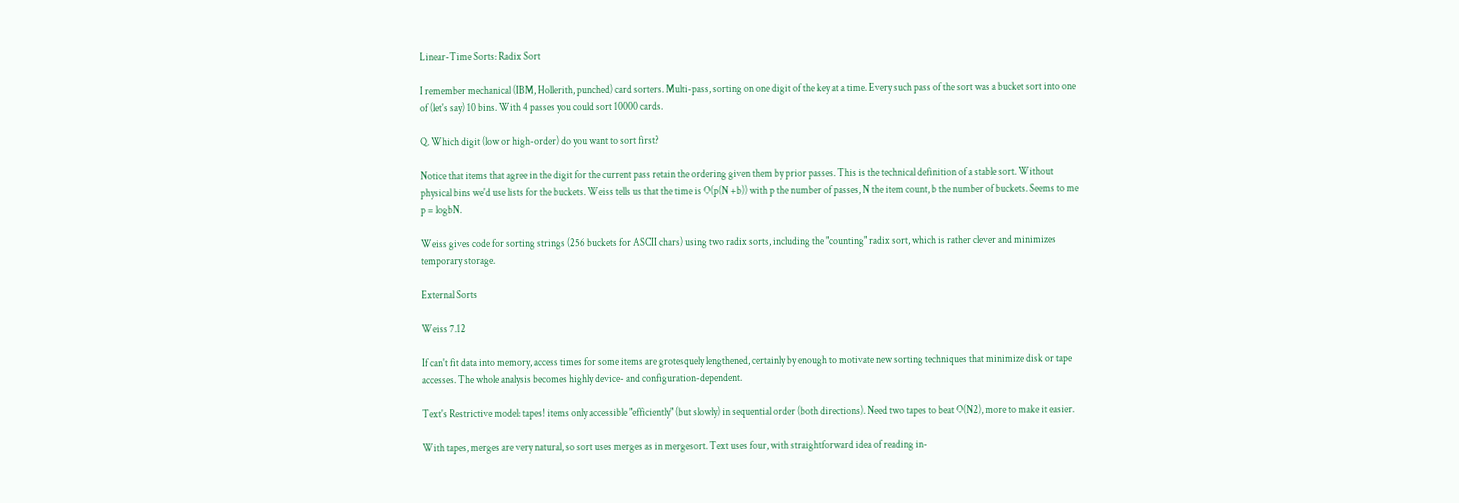Linear-Time Sorts: Radix Sort

I remember mechanical (IBM, Hollerith, punched) card sorters. Multi-pass, sorting on one digit of the key at a time. Every such pass of the sort was a bucket sort into one of (let's say) 10 bins. With 4 passes you could sort 10000 cards.

Q. Which digit (low or high-order) do you want to sort first?

Notice that items that agree in the digit for the current pass retain the ordering given them by prior passes. This is the technical definition of a stable sort. Without physical bins we'd use lists for the buckets. Weiss tells us that the time is O(p(N +b)) with p the number of passes, N the item count, b the number of buckets. Seems to me p = logbN.

Weiss gives code for sorting strings (256 buckets for ASCII chars) using two radix sorts, including the "counting" radix sort, which is rather clever and minimizes temporary storage.

External Sorts

Weiss 7.12

If can't fit data into memory, access times for some items are grotesquely lengthened, certainly by enough to motivate new sorting techniques that minimize disk or tape accesses. The whole analysis becomes highly device- and configuration-dependent.

Text's Restrictive model: tapes! items only accessible "efficiently" (but slowly) in sequential order (both directions). Need two tapes to beat O(N2), more to make it easier.

With tapes, merges are very natural, so sort uses merges as in mergesort. Text uses four, with straightforward idea of reading in-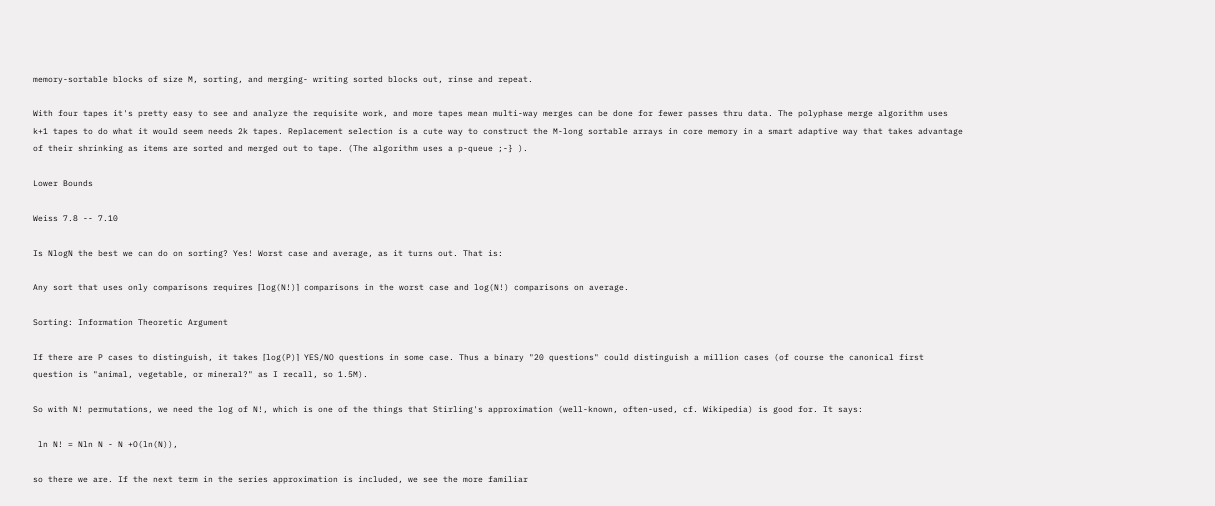memory-sortable blocks of size M, sorting, and merging- writing sorted blocks out, rinse and repeat.

With four tapes it's pretty easy to see and analyze the requisite work, and more tapes mean multi-way merges can be done for fewer passes thru data. The polyphase merge algorithm uses k+1 tapes to do what it would seem needs 2k tapes. Replacement selection is a cute way to construct the M-long sortable arrays in core memory in a smart adaptive way that takes advantage of their shrinking as items are sorted and merged out to tape. (The algorithm uses a p-queue ;-} ).

Lower Bounds

Weiss 7.8 -- 7.10

Is NlogN the best we can do on sorting? Yes! Worst case and average, as it turns out. That is:

Any sort that uses only comparisons requires ⌈log(N!)⌉ comparisons in the worst case and log(N!) comparisons on average.

Sorting: Information Theoretic Argument

If there are P cases to distinguish, it takes ⌈log(P)⌉ YES/NO questions in some case. Thus a binary "20 questions" could distinguish a million cases (of course the canonical first question is "animal, vegetable, or mineral?" as I recall, so 1.5M).

So with N! permutations, we need the log of N!, which is one of the things that Stirling's approximation (well-known, often-used, cf. Wikipedia) is good for. It says:

 ln N! = Nln N - N +O(ln(N)),

so there we are. If the next term in the series approximation is included, we see the more familiar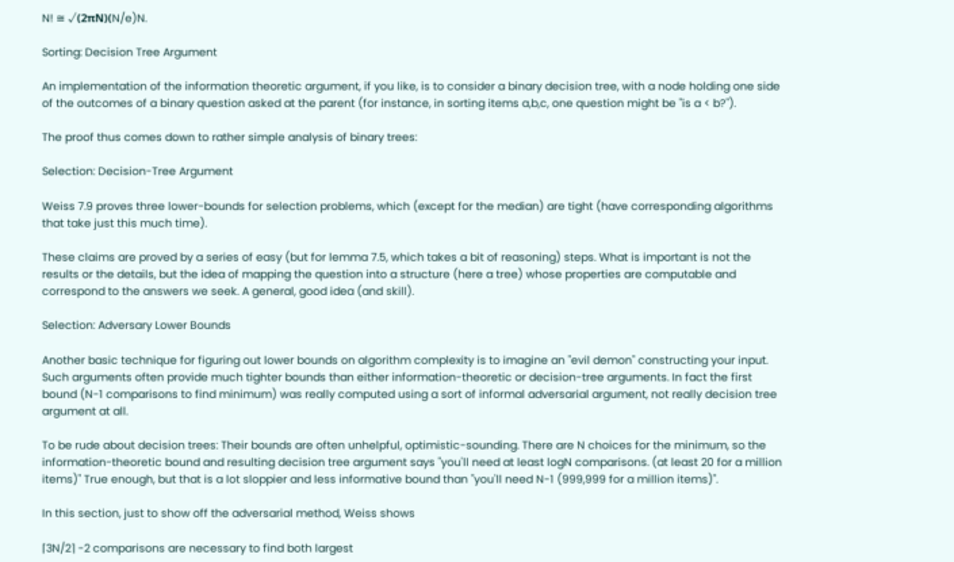N! ≅ √(2πN)(N/e)N.

Sorting: Decision Tree Argument

An implementation of the information theoretic argument, if you like, is to consider a binary decision tree, with a node holding one side of the outcomes of a binary question asked at the parent (for instance, in sorting items a,b,c, one question might be "is a < b?").

The proof thus comes down to rather simple analysis of binary trees:

Selection: Decision-Tree Argument

Weiss 7.9 proves three lower-bounds for selection problems, which (except for the median) are tight (have corresponding algorithms that take just this much time).

These claims are proved by a series of easy (but for lemma 7.5, which takes a bit of reasoning) steps. What is important is not the results or the details, but the idea of mapping the question into a structure (here a tree) whose properties are computable and correspond to the answers we seek. A general, good idea (and skill).

Selection: Adversary Lower Bounds

Another basic technique for figuring out lower bounds on algorithm complexity is to imagine an "evil demon" constructing your input. Such arguments often provide much tighter bounds than either information-theoretic or decision-tree arguments. In fact the first bound (N-1 comparisons to find minimum) was really computed using a sort of informal adversarial argument, not really decision tree argument at all.

To be rude about decision trees: Their bounds are often unhelpful, optimistic-sounding. There are N choices for the minimum, so the information-theoretic bound and resulting decision tree argument says "you'll need at least logN comparisons. (at least 20 for a million items)" True enough, but that is a lot sloppier and less informative bound than "you'll need N-1 (999,999 for a million items)".

In this section, just to show off the adversarial method, Weiss shows

⌈3N/2⌉ -2 comparisons are necessary to find both largest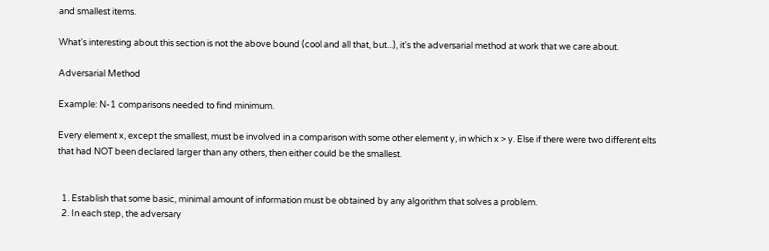and smallest items.

What's interesting about this section is not the above bound (cool and all that, but...), it's the adversarial method at work that we care about.

Adversarial Method

Example: N-1 comparisons needed to find minimum.

Every element x, except the smallest, must be involved in a comparison with some other element y, in which x > y. Else if there were two different elts that had NOT been declared larger than any others, then either could be the smallest.


  1. Establish that some basic, minimal amount of information must be obtained by any algorithm that solves a problem.
  2. In each step, the adversary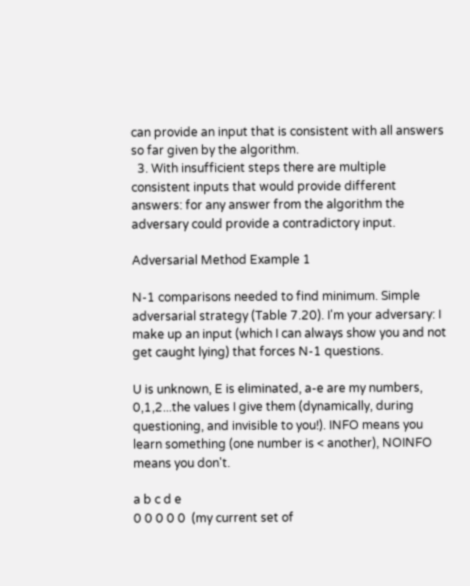can provide an input that is consistent with all answers so far given by the algorithm.
  3. With insufficient steps there are multiple consistent inputs that would provide different answers: for any answer from the algorithm the adversary could provide a contradictory input.

Adversarial Method Example 1

N-1 comparisons needed to find minimum. Simple adversarial strategy (Table 7.20). I'm your adversary: I make up an input (which I can always show you and not get caught lying) that forces N-1 questions.

U is unknown, E is eliminated, a-e are my numbers, 0,1,2...the values I give them (dynamically, during questioning, and invisible to you!). INFO means you learn something (one number is < another), NOINFO means you don't.

a b c d e
0 0 0 0 0  (my current set of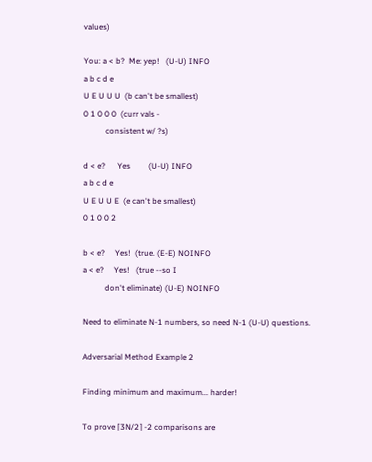values)

You: a < b?  Me: yep!   (U-U) INFO
a b c d e
U E U U U  (b can't be smallest)
0 1 0 0 0  (curr vals -
           consistent w/ ?s)

d < e?      Yes         (U-U) INFO
a b c d e
U E U U E  (e can't be smallest)
0 1 0 0 2

b < e?     Yes!  (true. (E-E) NOINFO
a < e?     Yes!   (true --so I
           don't eliminate) (U-E) NOINFO

Need to eliminate N-1 numbers, so need N-1 (U-U) questions.

Adversarial Method Example 2

Finding minimum and maximum... harder!

To prove ⌈3N/2⌉ -2 comparisons are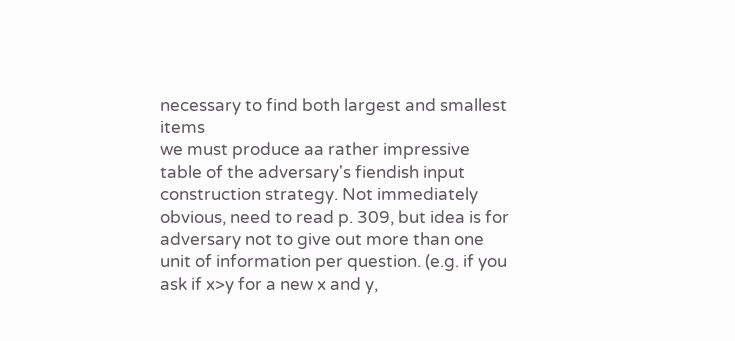necessary to find both largest and smallest items
we must produce aa rather impressive table of the adversary's fiendish input construction strategy. Not immediately obvious, need to read p. 309, but idea is for adversary not to give out more than one unit of information per question. (e.g. if you ask if x>y for a new x and y,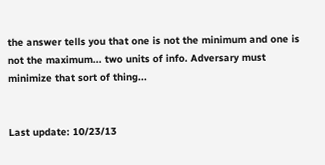the answer tells you that one is not the minimum and one is not the maximum... two units of info. Adversary must minimize that sort of thing...


Last update: 10/23/13